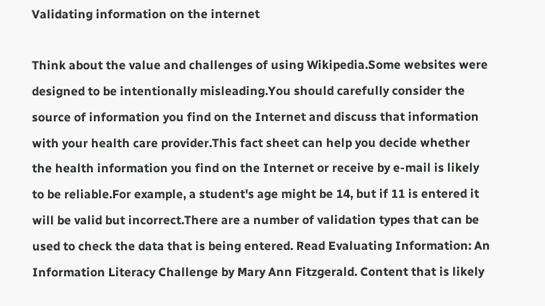Validating information on the internet

Think about the value and challenges of using Wikipedia.Some websites were designed to be intentionally misleading.You should carefully consider the source of information you find on the Internet and discuss that information with your health care provider.This fact sheet can help you decide whether the health information you find on the Internet or receive by e-mail is likely to be reliable.For example, a student's age might be 14, but if 11 is entered it will be valid but incorrect.There are a number of validation types that can be used to check the data that is being entered. Read Evaluating Information: An Information Literacy Challenge by Mary Ann Fitzgerald. Content that is likely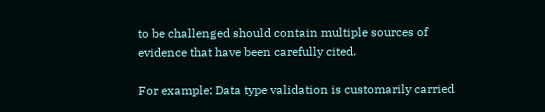to be challenged should contain multiple sources of evidence that have been carefully cited.

For example: Data type validation is customarily carried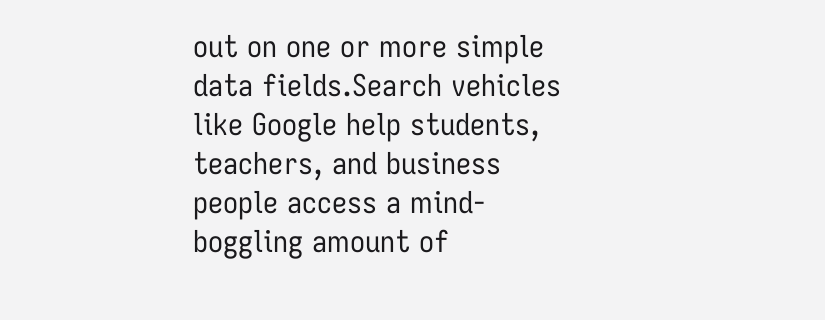out on one or more simple data fields.Search vehicles like Google help students, teachers, and business people access a mind-boggling amount of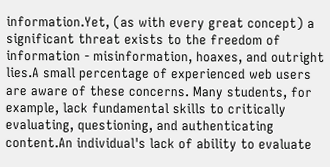information.Yet, (as with every great concept) a significant threat exists to the freedom of information - misinformation, hoaxes, and outright lies.A small percentage of experienced web users are aware of these concerns. Many students, for example, lack fundamental skills to critically evaluating, questioning, and authenticating content.An individual's lack of ability to evaluate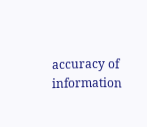accuracy of information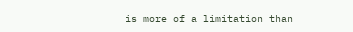is more of a limitation than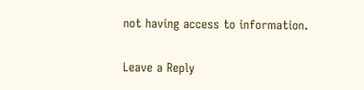not having access to information.

Leave a Reply